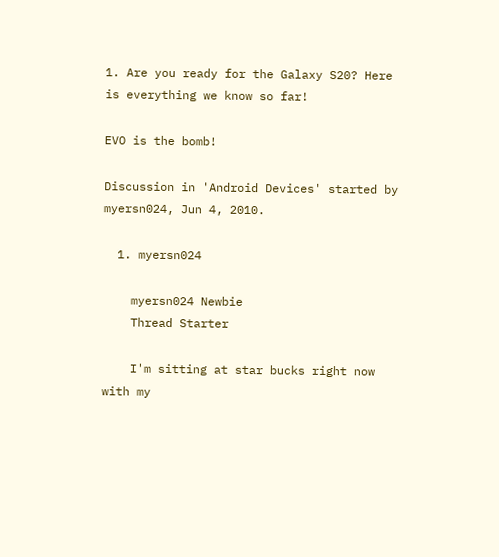1. Are you ready for the Galaxy S20? Here is everything we know so far!

EVO is the bomb!

Discussion in 'Android Devices' started by myersn024, Jun 4, 2010.

  1. myersn024

    myersn024 Newbie
    Thread Starter

    I'm sitting at star bucks right now with my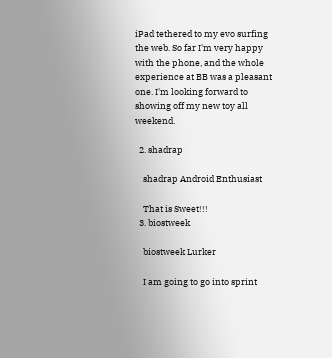iPad tethered to my evo surfing the web. So far I'm very happy with the phone, and the whole experience at BB was a pleasant one. I'm looking forward to showing off my new toy all weekend.

  2. shadrap

    shadrap Android Enthusiast

    That is Sweet!!!
  3. biostweek

    biostweek Lurker

    I am going to go into sprint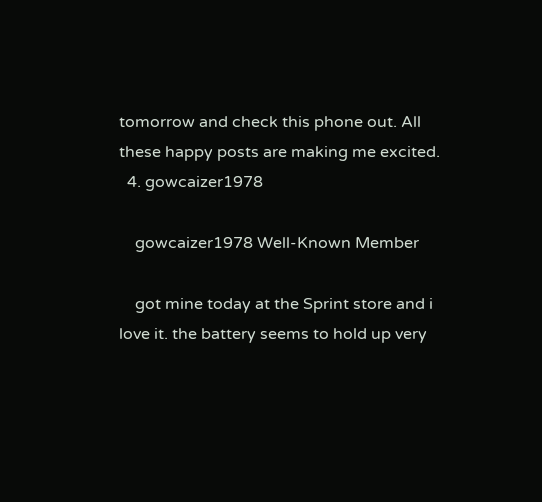tomorrow and check this phone out. All these happy posts are making me excited.
  4. gowcaizer1978

    gowcaizer1978 Well-Known Member

    got mine today at the Sprint store and i love it. the battery seems to hold up very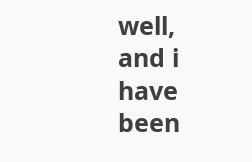well, and i have been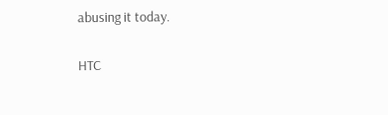abusing it today.

HTC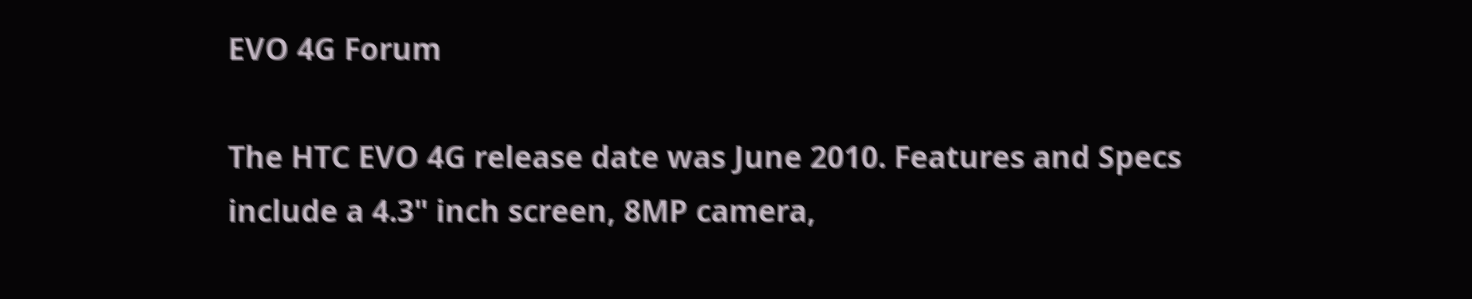EVO 4G Forum

The HTC EVO 4G release date was June 2010. Features and Specs include a 4.3" inch screen, 8MP camera,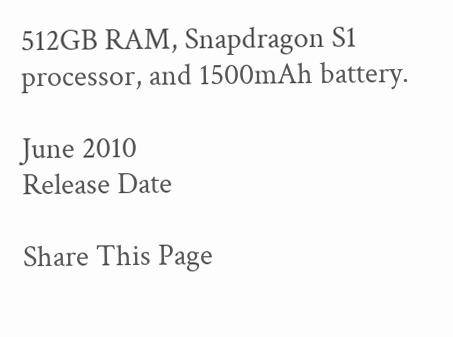512GB RAM, Snapdragon S1 processor, and 1500mAh battery.

June 2010
Release Date

Share This Page